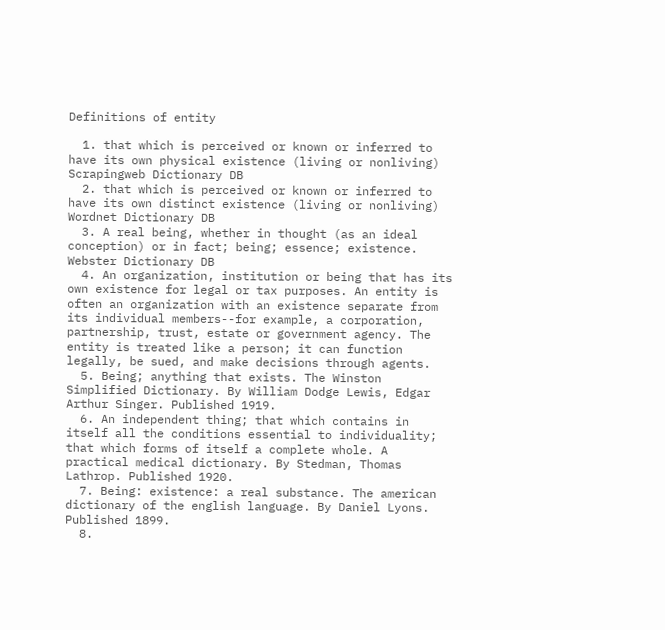Definitions of entity

  1. that which is perceived or known or inferred to have its own physical existence (living or nonliving) Scrapingweb Dictionary DB
  2. that which is perceived or known or inferred to have its own distinct existence (living or nonliving) Wordnet Dictionary DB
  3. A real being, whether in thought (as an ideal conception) or in fact; being; essence; existence. Webster Dictionary DB
  4. An organization, institution or being that has its own existence for legal or tax purposes. An entity is often an organization with an existence separate from its individual members--for example, a corporation, partnership, trust, estate or government agency. The entity is treated like a person; it can function legally, be sued, and make decisions through agents.
  5. Being; anything that exists. The Winston Simplified Dictionary. By William Dodge Lewis, Edgar Arthur Singer. Published 1919.
  6. An independent thing; that which contains in itself all the conditions essential to individuality; that which forms of itself a complete whole. A practical medical dictionary. By Stedman, Thomas Lathrop. Published 1920.
  7. Being: existence: a real substance. The american dictionary of the english language. By Daniel Lyons. Published 1899.
  8.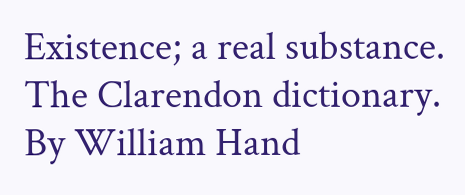Existence; a real substance. The Clarendon dictionary. By William Hand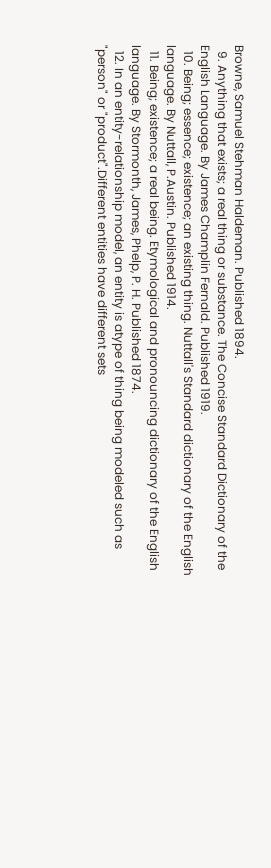Browne, Samuel Stehman Haldeman. Published 1894.
  9. Anything that exists; a real thing or substance. The Concise Standard Dictionary of the English Language. By James Champlin Fernald. Published 1919.
  10. Being; essence; existence; an existing thing. Nuttall's Standard dictionary of the English language. By Nuttall, P.Austin. Published 1914.
  11. Being; existence; a real being. Etymological and pronouncing dictionary of the English language. By Stormonth, James, Phelp, P. H. Published 1874.
  12. In an entity-relationship model, an entity is atype of thing being modeled such as "person" or "product".Different entities have different sets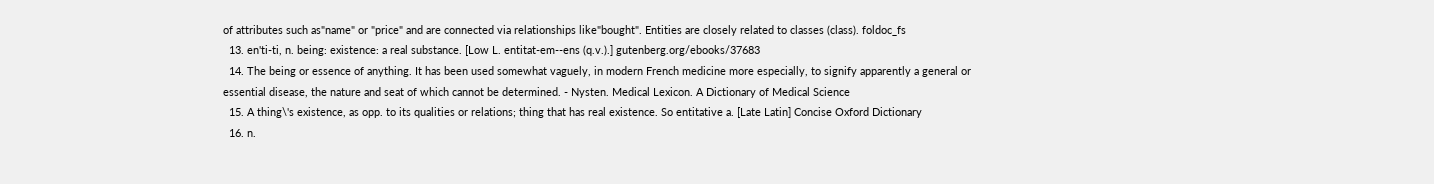of attributes such as"name" or "price" and are connected via relationships like"bought". Entities are closely related to classes (class). foldoc_fs
  13. en'ti-ti, n. being: existence: a real substance. [Low L. entitat-em--ens (q.v.).] gutenberg.org/ebooks/37683
  14. The being or essence of anything. It has been used somewhat vaguely, in modern French medicine more especially, to signify apparently a general or essential disease, the nature and seat of which cannot be determined. - Nysten. Medical Lexicon. A Dictionary of Medical Science
  15. A thing\'s existence, as opp. to its qualities or relations; thing that has real existence. So entitative a. [Late Latin] Concise Oxford Dictionary
  16. n.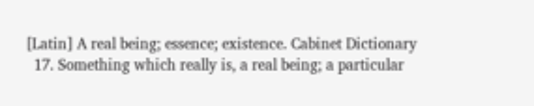[Latin] A real being; essence; existence. Cabinet Dictionary
  17. Something which really is, a real being; a particular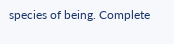species of being. Complete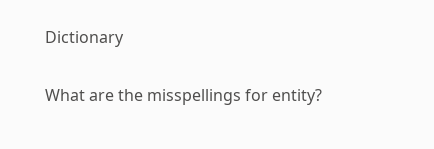Dictionary

What are the misspellings for entity?